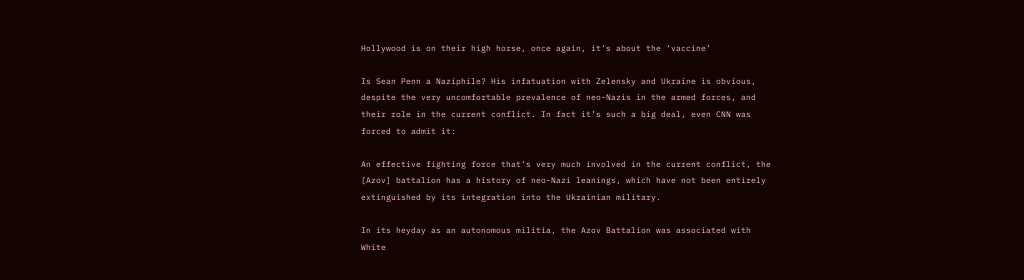Hollywood is on their high horse, once again, it’s about the ‘vaccine’

Is Sean Penn a Naziphile? His infatuation with Zelensky and Ukraine is obvious, despite the very uncomfortable prevalence of neo-Nazis in the armed forces, and their role in the current conflict. In fact it’s such a big deal, even CNN was forced to admit it:

An effective fighting force that’s very much involved in the current conflict, the [Azov] battalion has a history of neo-Nazi leanings, which have not been entirely extinguished by its integration into the Ukrainian military.

In its heyday as an autonomous militia, the Azov Battalion was associated with White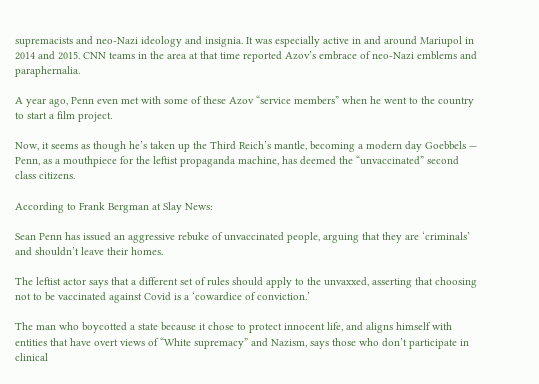supremacists and neo-Nazi ideology and insignia. It was especially active in and around Mariupol in 2014 and 2015. CNN teams in the area at that time reported Azov’s embrace of neo-Nazi emblems and paraphernalia.

A year ago, Penn even met with some of these Azov “service members” when he went to the country to start a film project.

Now, it seems as though he’s taken up the Third Reich’s mantle, becoming a modern day Goebbels — Penn, as a mouthpiece for the leftist propaganda machine, has deemed the “unvaccinated” second class citizens.

According to Frank Bergman at Slay News:

Sean Penn has issued an aggressive rebuke of unvaccinated people, arguing that they are ‘criminals’ and shouldn’t leave their homes.

The leftist actor says that a different set of rules should apply to the unvaxxed, asserting that choosing not to be vaccinated against Covid is a ‘cowardice of conviction.’

The man who boycotted a state because it chose to protect innocent life, and aligns himself with entities that have overt views of “White supremacy” and Nazism, says those who don’t participate in clinical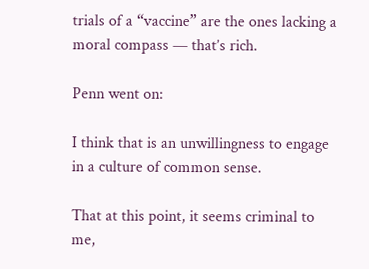trials of a “vaccine” are the ones lacking a moral compass — that’s rich.

Penn went on:

I think that is an unwillingness to engage in a culture of common sense.

That at this point, it seems criminal to me,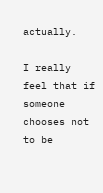actually.

I really feel that if someone chooses not to be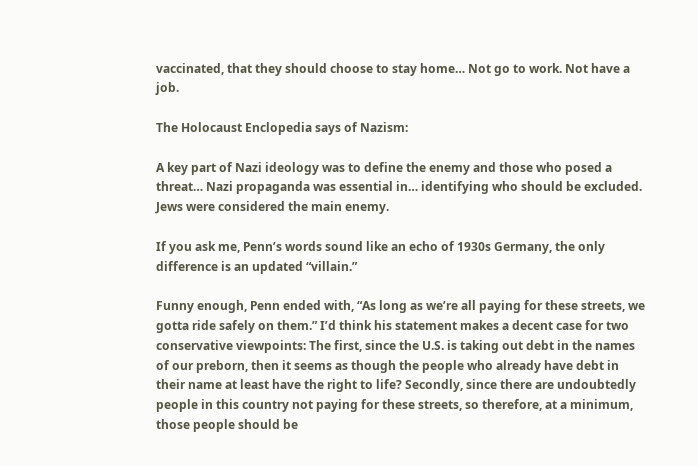vaccinated, that they should choose to stay home… Not go to work. Not have a job.

The Holocaust Enclopedia says of Nazism:

A key part of Nazi ideology was to define the enemy and those who posed a threat… Nazi propaganda was essential in… identifying who should be excluded. Jews were considered the main enemy.

If you ask me, Penn’s words sound like an echo of 1930s Germany, the only difference is an updated “villain.”

Funny enough, Penn ended with, “As long as we’re all paying for these streets, we gotta ride safely on them.” I’d think his statement makes a decent case for two conservative viewpoints: The first, since the U.S. is taking out debt in the names of our preborn, then it seems as though the people who already have debt in their name at least have the right to life? Secondly, since there are undoubtedly people in this country not paying for these streets, so therefore, at a minimum, those people should be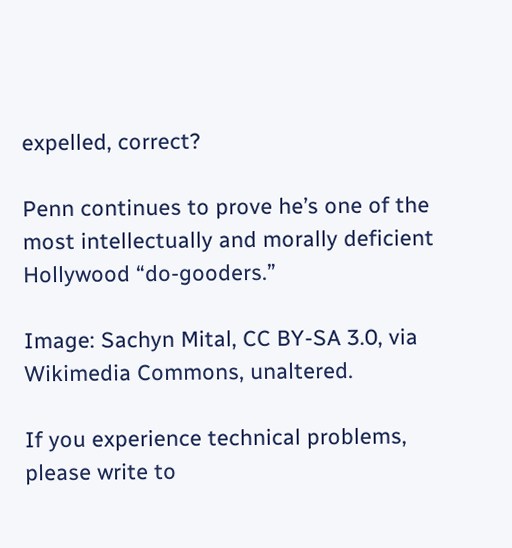expelled, correct?

Penn continues to prove he’s one of the most intellectually and morally deficient Hollywood “do-gooders.”

Image: Sachyn Mital, CC BY-SA 3.0, via Wikimedia Commons, unaltered.

If you experience technical problems, please write to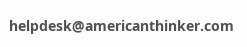helpdesk@americanthinker.com